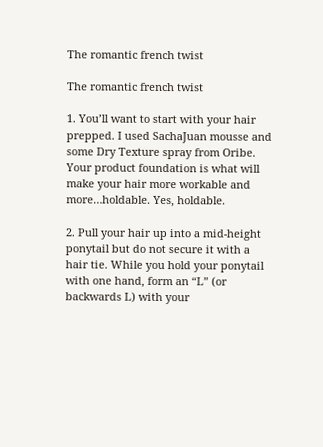The romantic french twist

The romantic french twist

1. You’ll want to start with your hair prepped. I used SachaJuan mousse and some Dry Texture spray from Oribe. Your product foundation is what will make your hair more workable and more…holdable. Yes, holdable.

2. Pull your hair up into a mid-height ponytail but do not secure it with a hair tie. While you hold your ponytail with one hand, form an “L” (or backwards L) with your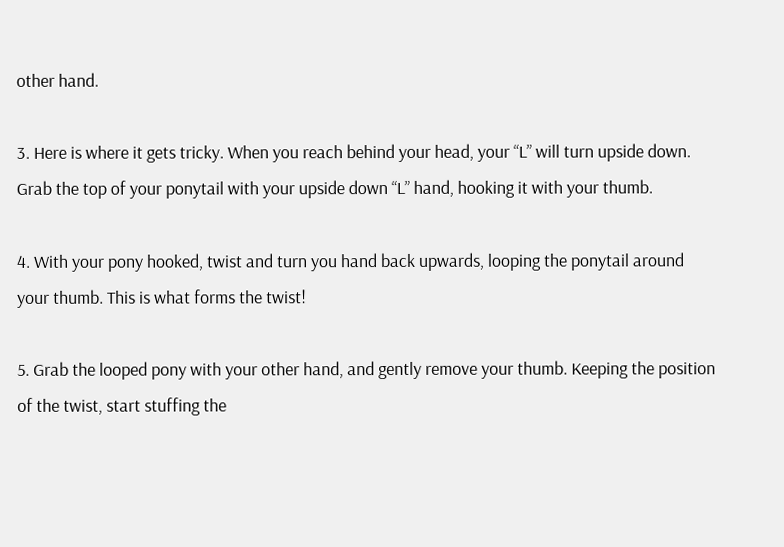other hand.

3. Here is where it gets tricky. When you reach behind your head, your “L” will turn upside down.  Grab the top of your ponytail with your upside down “L” hand, hooking it with your thumb.

4. With your pony hooked, twist and turn you hand back upwards, looping the ponytail around your thumb. This is what forms the twist!

5. Grab the looped pony with your other hand, and gently remove your thumb. Keeping the position of the twist, start stuffing the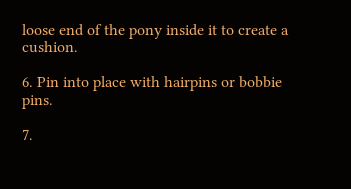loose end of the pony inside it to create a cushion.

6. Pin into place with hairpins or bobbie pins.

7.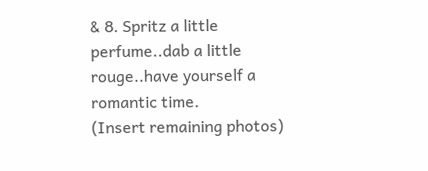& 8. Spritz a little perfume..dab a little rouge..have yourself a romantic time.
(Insert remaining photos)